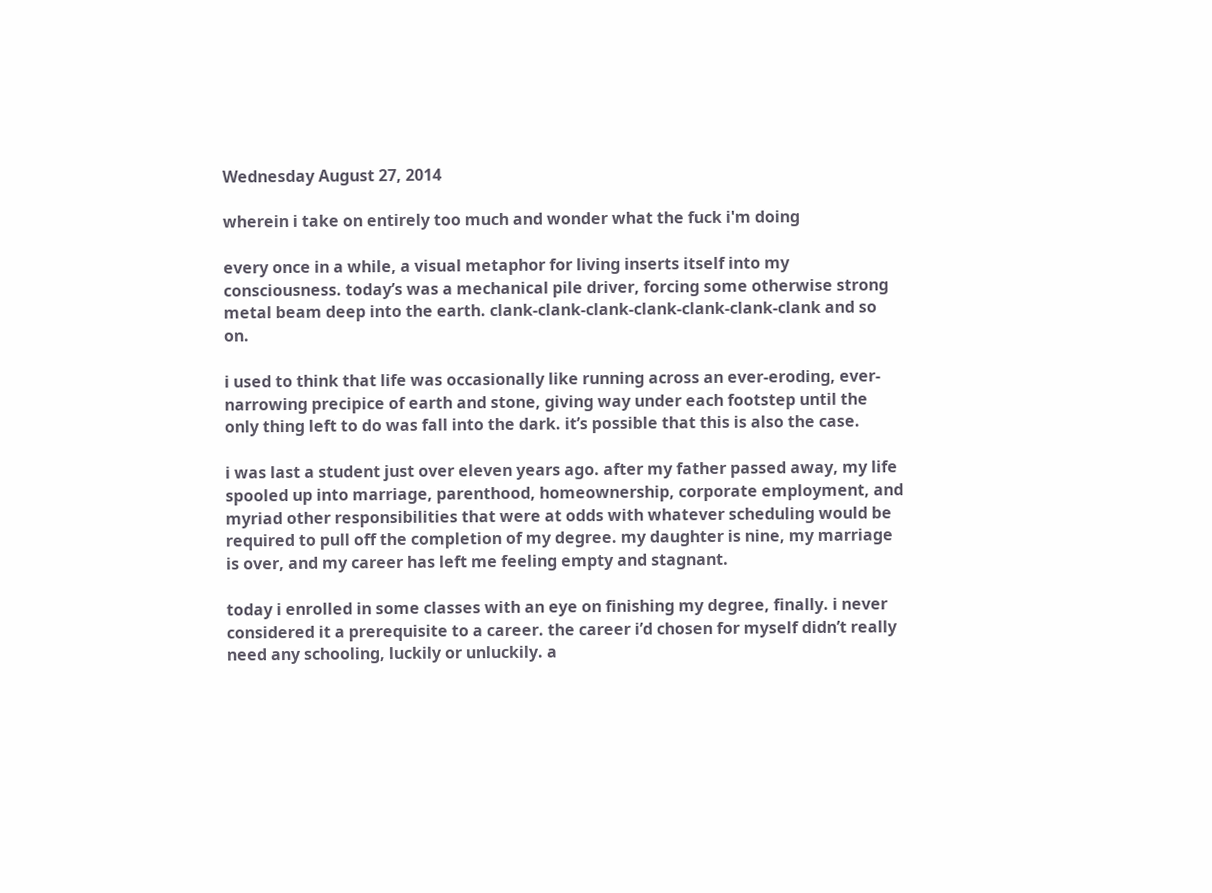Wednesday August 27, 2014

wherein i take on entirely too much and wonder what the fuck i'm doing

every once in a while, a visual metaphor for living inserts itself into my consciousness. today’s was a mechanical pile driver, forcing some otherwise strong metal beam deep into the earth. clank-clank-clank-clank-clank-clank-clank and so on.

i used to think that life was occasionally like running across an ever-eroding, ever-narrowing precipice of earth and stone, giving way under each footstep until the only thing left to do was fall into the dark. it’s possible that this is also the case.

i was last a student just over eleven years ago. after my father passed away, my life spooled up into marriage, parenthood, homeownership, corporate employment, and myriad other responsibilities that were at odds with whatever scheduling would be required to pull off the completion of my degree. my daughter is nine, my marriage is over, and my career has left me feeling empty and stagnant.

today i enrolled in some classes with an eye on finishing my degree, finally. i never considered it a prerequisite to a career. the career i’d chosen for myself didn’t really need any schooling, luckily or unluckily. a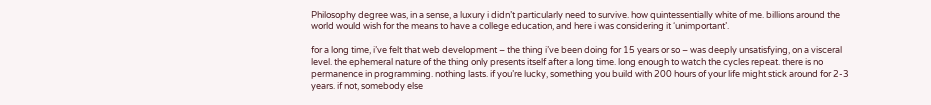Philosophy degree was, in a sense, a luxury i didn’t particularly need to survive. how quintessentially white of me. billions around the world would wish for the means to have a college education, and here i was considering it ‘unimportant’.

for a long time, i’ve felt that web development – the thing i’ve been doing for 15 years or so – was deeply unsatisfying, on a visceral level. the ephemeral nature of the thing only presents itself after a long time. long enough to watch the cycles repeat. there is no permanence in programming. nothing lasts. if you’re lucky, something you build with 200 hours of your life might stick around for 2-3 years. if not, somebody else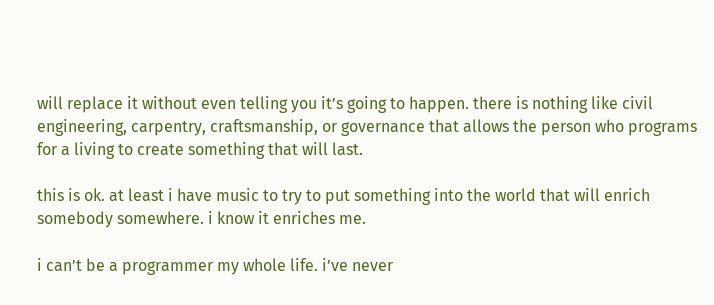will replace it without even telling you it’s going to happen. there is nothing like civil engineering, carpentry, craftsmanship, or governance that allows the person who programs for a living to create something that will last.

this is ok. at least i have music to try to put something into the world that will enrich somebody somewhere. i know it enriches me.

i can’t be a programmer my whole life. i’ve never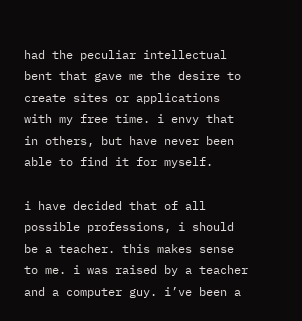had the peculiar intellectual bent that gave me the desire to create sites or applications with my free time. i envy that in others, but have never been able to find it for myself.

i have decided that of all possible professions, i should be a teacher. this makes sense to me. i was raised by a teacher and a computer guy. i’ve been a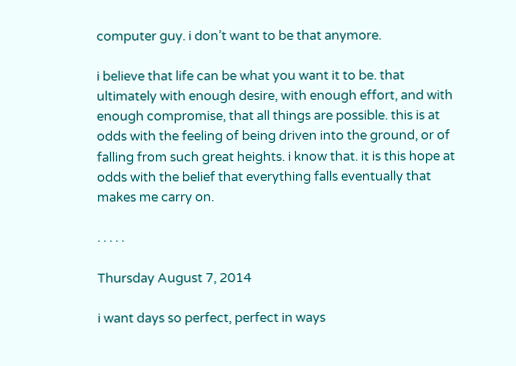computer guy. i don’t want to be that anymore.

i believe that life can be what you want it to be. that ultimately with enough desire, with enough effort, and with enough compromise, that all things are possible. this is at odds with the feeling of being driven into the ground, or of falling from such great heights. i know that. it is this hope at odds with the belief that everything falls eventually that makes me carry on.

. . . . .

Thursday August 7, 2014

i want days so perfect, perfect in ways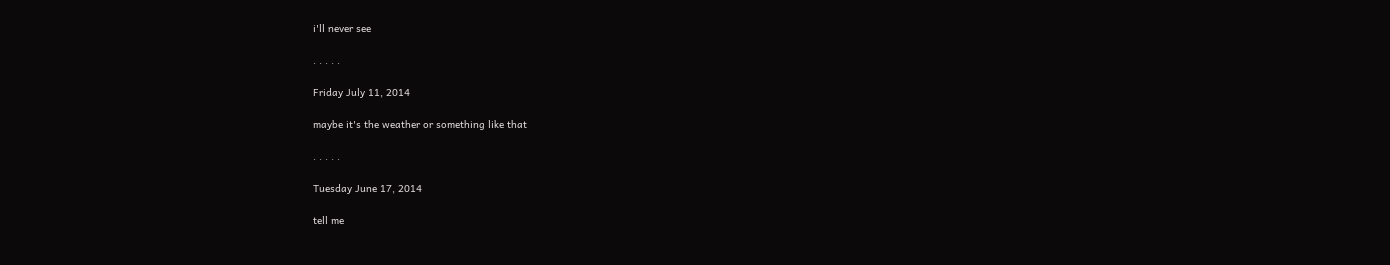i'll never see

. . . . .

Friday July 11, 2014

maybe it's the weather or something like that

. . . . .

Tuesday June 17, 2014

tell me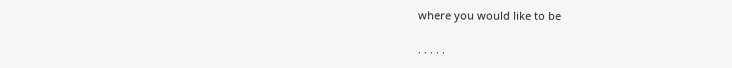where you would like to be

. . . . .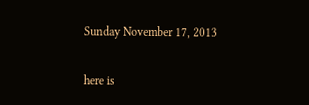Sunday November 17, 2013

here is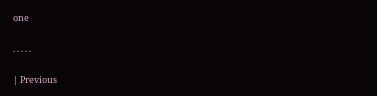one

. . . . .

| Previous